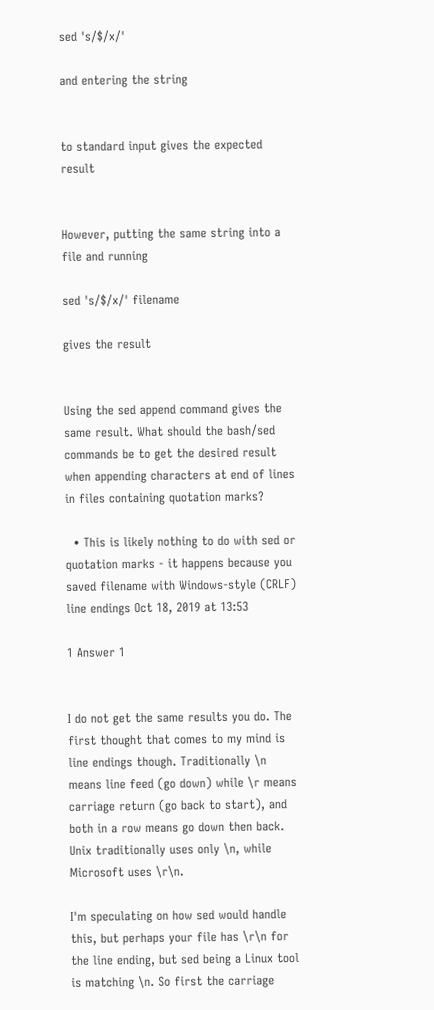sed 's/$/x/'

and entering the string


to standard input gives the expected result


However, putting the same string into a file and running

sed 's/$/x/' filename

gives the result


Using the sed append command gives the same result. What should the bash/sed commands be to get the desired result when appending characters at end of lines in files containing quotation marks?

  • This is likely nothing to do with sed or quotation marks - it happens because you saved filename with Windows-style (CRLF) line endings Oct 18, 2019 at 13:53

1 Answer 1


I do not get the same results you do. The first thought that comes to my mind is line endings though. Traditionally \n means line feed (go down) while \r means carriage return (go back to start), and both in a row means go down then back. Unix traditionally uses only \n, while Microsoft uses \r\n.

I'm speculating on how sed would handle this, but perhaps your file has \r\n for the line ending, but sed being a Linux tool is matching \n. So first the carriage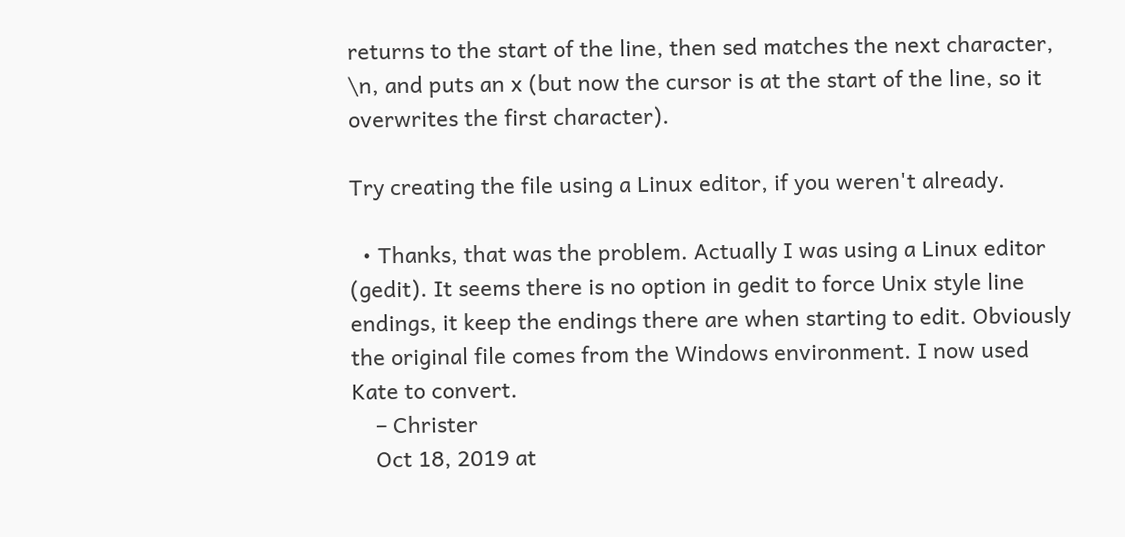returns to the start of the line, then sed matches the next character, \n, and puts an x (but now the cursor is at the start of the line, so it overwrites the first character).

Try creating the file using a Linux editor, if you weren't already.

  • Thanks, that was the problem. Actually I was using a Linux editor (gedit). It seems there is no option in gedit to force Unix style line endings, it keep the endings there are when starting to edit. Obviously the original file comes from the Windows environment. I now used Kate to convert.
    – Christer
    Oct 18, 2019 at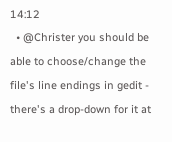14:12
  • @Christer you should be able to choose/change the file's line endings in gedit - there's a drop-down for it at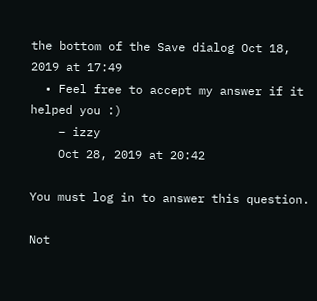the bottom of the Save dialog Oct 18, 2019 at 17:49
  • Feel free to accept my answer if it helped you :)
    – izzy
    Oct 28, 2019 at 20:42

You must log in to answer this question.

Not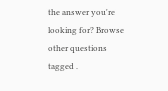the answer you're looking for? Browse other questions tagged .